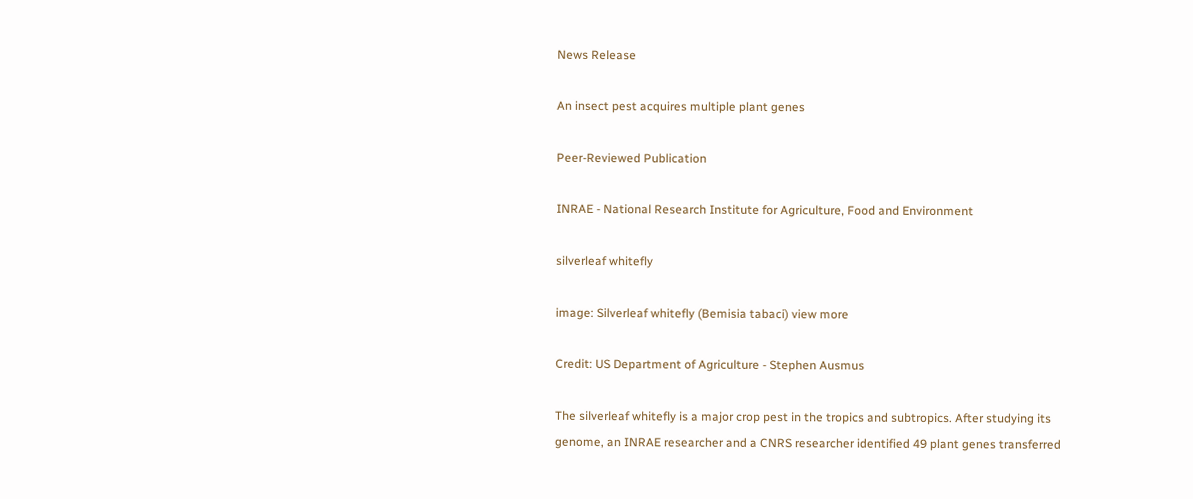News Release

An insect pest acquires multiple plant genes

Peer-Reviewed Publication

INRAE - National Research Institute for Agriculture, Food and Environment

silverleaf whitefly

image: Silverleaf whitefly (Bemisia tabaci) view more

Credit: US Department of Agriculture - Stephen Ausmus

The silverleaf whitefly is a major crop pest in the tropics and subtropics. After studying its genome, an INRAE researcher and a CNRS researcher identified 49 plant genes transferred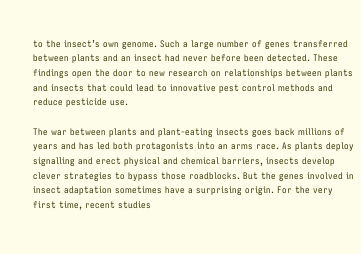to the insect’s own genome. Such a large number of genes transferred between plants and an insect had never before been detected. These findings open the door to new research on relationships between plants and insects that could lead to innovative pest control methods and reduce pesticide use.

The war between plants and plant-eating insects goes back millions of years and has led both protagonists into an arms race. As plants deploy signalling and erect physical and chemical barriers, insects develop clever strategies to bypass those roadblocks. But the genes involved in insect adaptation sometimes have a surprising origin. For the very first time, recent studies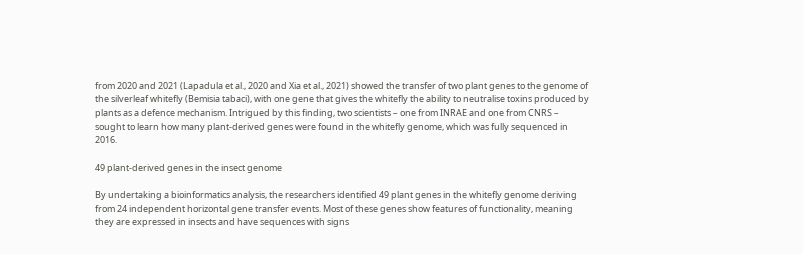from 2020 and 2021 (Lapadula et al., 2020 and Xia et al., 2021) showed the transfer of two plant genes to the genome of the silverleaf whitefly (Bemisia tabaci), with one gene that gives the whitefly the ability to neutralise toxins produced by plants as a defence mechanism. Intrigued by this finding, two scientists – one from INRAE and one from CNRS – sought to learn how many plant-derived genes were found in the whitefly genome, which was fully sequenced in 2016.

49 plant-derived genes in the insect genome

By undertaking a bioinformatics analysis, the researchers identified 49 plant genes in the whitefly genome deriving from 24 independent horizontal gene transfer events. Most of these genes show features of functionality, meaning they are expressed in insects and have sequences with signs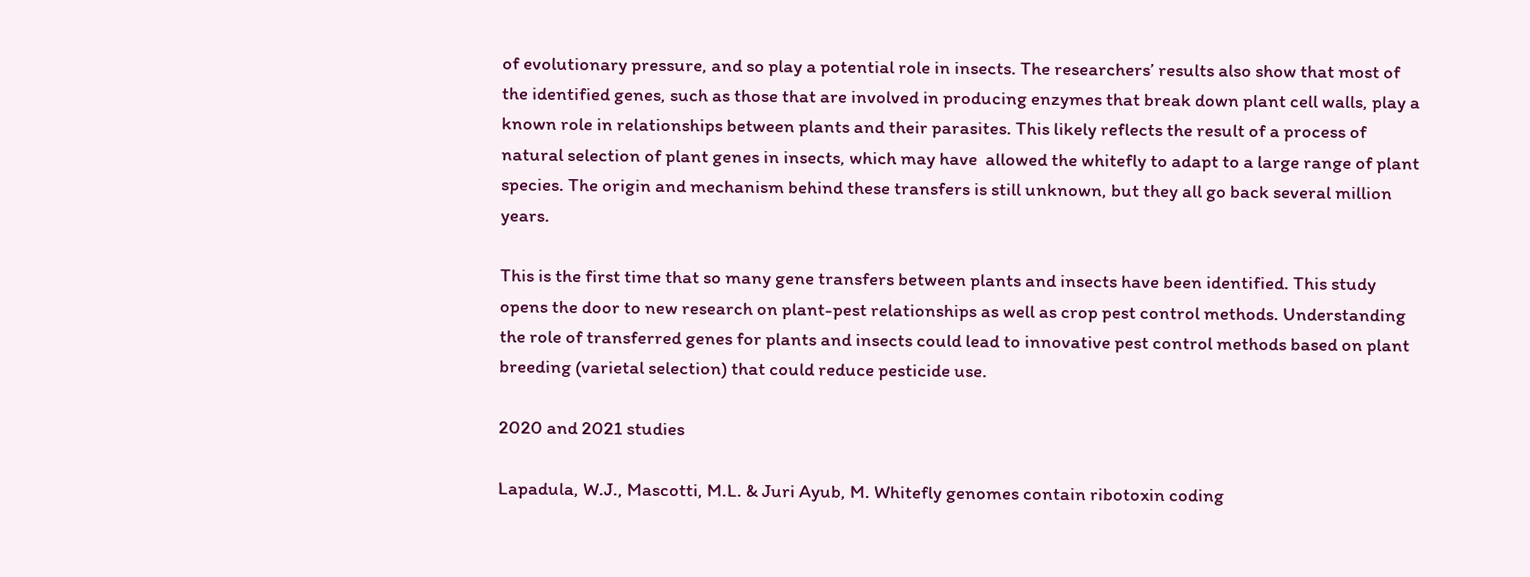of evolutionary pressure, and so play a potential role in insects. The researchers’ results also show that most of the identified genes, such as those that are involved in producing enzymes that break down plant cell walls, play a known role in relationships between plants and their parasites. This likely reflects the result of a process of natural selection of plant genes in insects, which may have  allowed the whitefly to adapt to a large range of plant species. The origin and mechanism behind these transfers is still unknown, but they all go back several million years.

This is the first time that so many gene transfers between plants and insects have been identified. This study opens the door to new research on plant-pest relationships as well as crop pest control methods. Understanding the role of transferred genes for plants and insects could lead to innovative pest control methods based on plant breeding (varietal selection) that could reduce pesticide use.

2020 and 2021 studies

Lapadula, W.J., Mascotti, M.L. & Juri Ayub, M. Whitefly genomes contain ribotoxin coding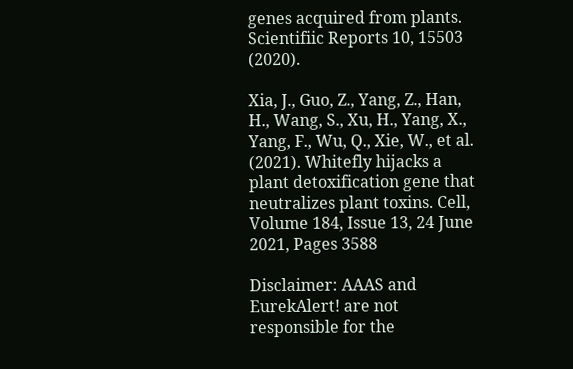genes acquired from plants. Scientifiic Reports 10, 15503 (2020).

Xia, J., Guo, Z., Yang, Z., Han, H., Wang, S., Xu, H., Yang, X., Yang, F., Wu, Q., Xie, W., et al. (2021). Whitefly hijacks a plant detoxification gene that neutralizes plant toxins. Cell, Volume 184, Issue 13, 24 June 2021, Pages 3588

Disclaimer: AAAS and EurekAlert! are not responsible for the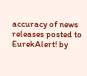accuracy of news releases posted to EurekAlert! by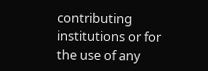contributing institutions or for the use of any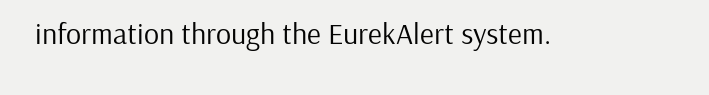information through the EurekAlert system.